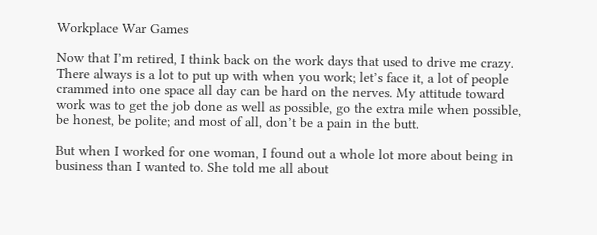Workplace War Games

Now that I’m retired, I think back on the work days that used to drive me crazy. There always is a lot to put up with when you work; let’s face it, a lot of people crammed into one space all day can be hard on the nerves. My attitude toward work was to get the job done as well as possible, go the extra mile when possible, be honest, be polite; and most of all, don’t be a pain in the butt.

But when I worked for one woman, I found out a whole lot more about being in business than I wanted to. She told me all about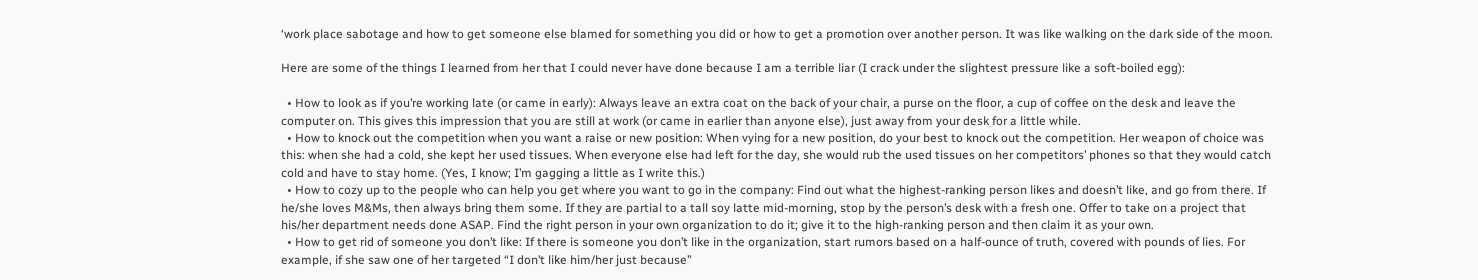‘work place sabotage and how to get someone else blamed for something you did or how to get a promotion over another person. It was like walking on the dark side of the moon.

Here are some of the things I learned from her that I could never have done because I am a terrible liar (I crack under the slightest pressure like a soft-boiled egg):

  • How to look as if you’re working late (or came in early): Always leave an extra coat on the back of your chair, a purse on the floor, a cup of coffee on the desk and leave the computer on. This gives this impression that you are still at work (or came in earlier than anyone else), just away from your desk for a little while.
  • How to knock out the competition when you want a raise or new position: When vying for a new position, do your best to knock out the competition. Her weapon of choice was this: when she had a cold, she kept her used tissues. When everyone else had left for the day, she would rub the used tissues on her competitors’ phones so that they would catch cold and have to stay home. (Yes, I know; I’m gagging a little as I write this.)
  • How to cozy up to the people who can help you get where you want to go in the company: Find out what the highest-ranking person likes and doesn’t like, and go from there. If he/she loves M&Ms, then always bring them some. If they are partial to a tall soy latte mid-morning, stop by the person’s desk with a fresh one. Offer to take on a project that his/her department needs done ASAP. Find the right person in your own organization to do it; give it to the high-ranking person and then claim it as your own.
  • How to get rid of someone you don’t like: If there is someone you don’t like in the organization, start rumors based on a half-ounce of truth, covered with pounds of lies. For example, if she saw one of her targeted “I don’t like him/her just because”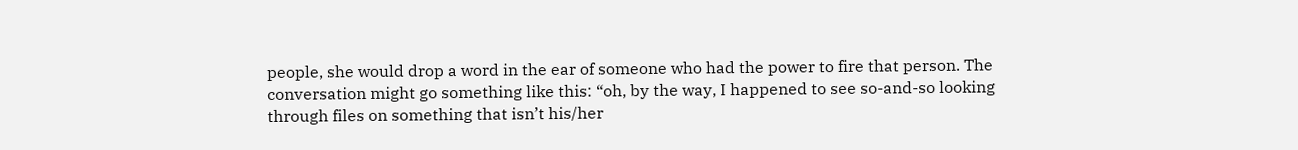people, she would drop a word in the ear of someone who had the power to fire that person. The conversation might go something like this: “oh, by the way, I happened to see so-and-so looking through files on something that isn’t his/her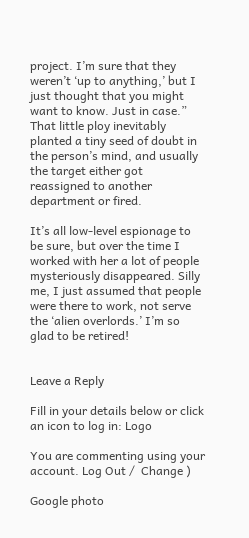project. I’m sure that they weren’t ‘up to anything,’ but I just thought that you might want to know. Just in case.” That little ploy inevitably planted a tiny seed of doubt in the person’s mind, and usually the target either got reassigned to another department or fired.

It’s all low-level espionage to be sure, but over the time I worked with her a lot of people mysteriously disappeared. Silly me, I just assumed that people were there to work, not serve the ‘alien overlords.’ I’m so glad to be retired!


Leave a Reply

Fill in your details below or click an icon to log in: Logo

You are commenting using your account. Log Out /  Change )

Google photo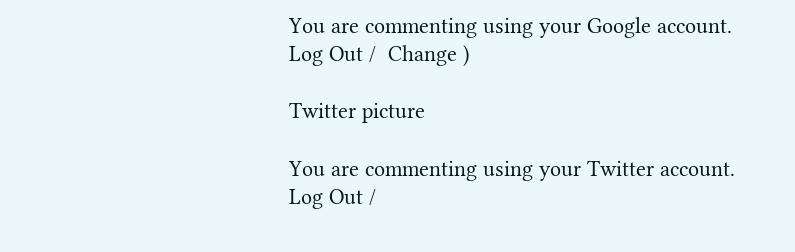You are commenting using your Google account. Log Out /  Change )

Twitter picture

You are commenting using your Twitter account. Log Out /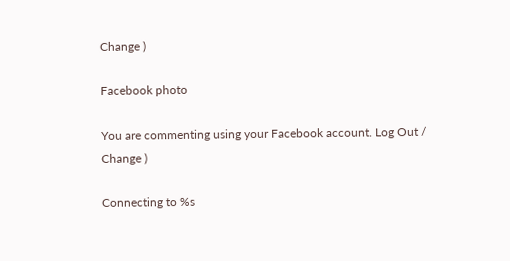Change )

Facebook photo

You are commenting using your Facebook account. Log Out /  Change )

Connecting to %s